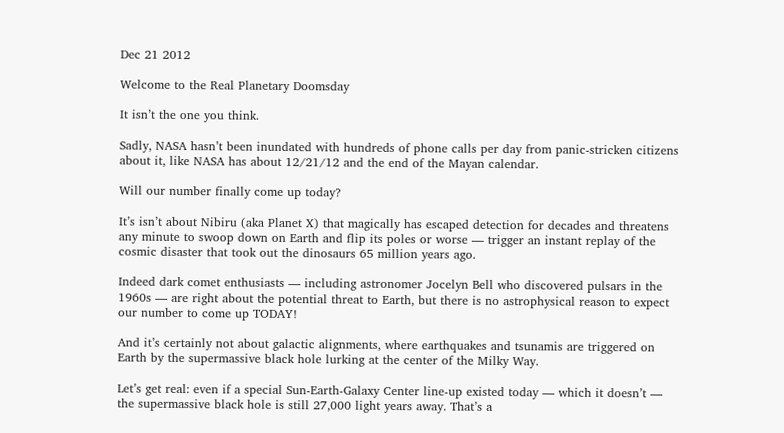Dec 21 2012

Welcome to the Real Planetary Doomsday

It isn’t the one you think.

Sadly, NASA hasn’t been inundated with hundreds of phone calls per day from panic-stricken citizens about it, like NASA has about 12/21/12 and the end of the Mayan calendar.

Will our number finally come up today?

It’s isn’t about Nibiru (aka Planet X) that magically has escaped detection for decades and threatens any minute to swoop down on Earth and flip its poles or worse — trigger an instant replay of the cosmic disaster that took out the dinosaurs 65 million years ago.

Indeed dark comet enthusiasts — including astronomer Jocelyn Bell who discovered pulsars in the 1960s — are right about the potential threat to Earth, but there is no astrophysical reason to expect our number to come up TODAY!

And it’s certainly not about galactic alignments, where earthquakes and tsunamis are triggered on Earth by the supermassive black hole lurking at the center of the Milky Way.

Let’s get real: even if a special Sun-Earth-Galaxy Center line-up existed today — which it doesn’t — the supermassive black hole is still 27,000 light years away. That’s a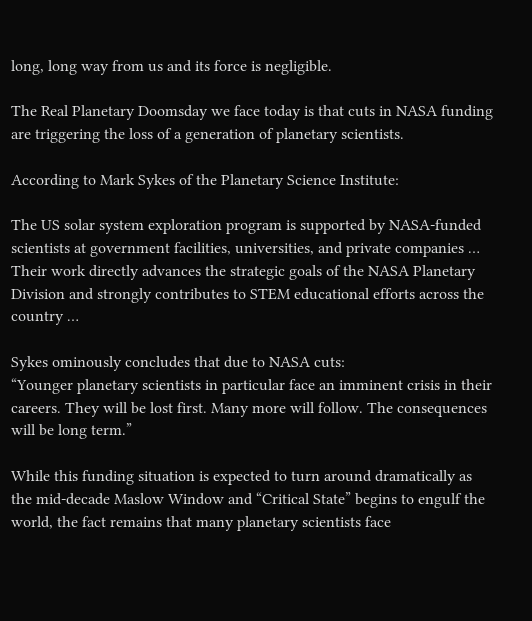long, long way from us and its force is negligible.

The Real Planetary Doomsday we face today is that cuts in NASA funding are triggering the loss of a generation of planetary scientists.

According to Mark Sykes of the Planetary Science Institute:

The US solar system exploration program is supported by NASA-funded scientists at government facilities, universities, and private companies … Their work directly advances the strategic goals of the NASA Planetary Division and strongly contributes to STEM educational efforts across the country …

Sykes ominously concludes that due to NASA cuts:
“Younger planetary scientists in particular face an imminent crisis in their careers. They will be lost first. Many more will follow. The consequences will be long term.”

While this funding situation is expected to turn around dramatically as the mid-decade Maslow Window and “Critical State” begins to engulf the world, the fact remains that many planetary scientists face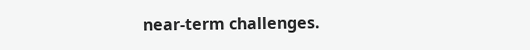near-term challenges.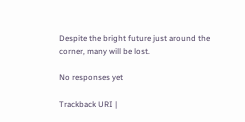Despite the bright future just around the corner, many will be lost.

No responses yet

Trackback URI |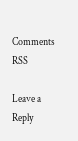Comments RSS

Leave a Reply